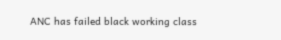ANC has failed black working class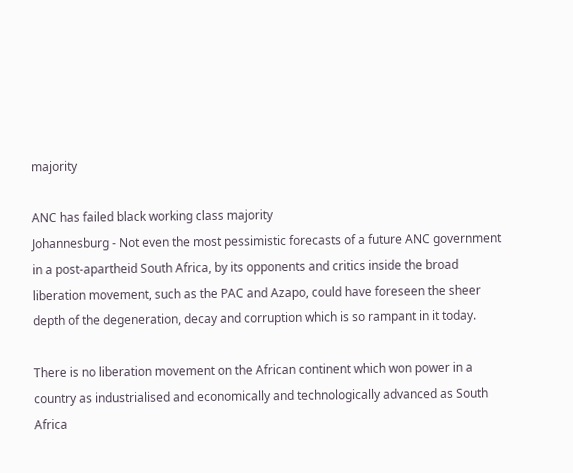majority

ANC has failed black working class majority
Johannesburg - Not even the most pessimistic forecasts of a future ANC government in a post-apartheid South Africa, by its opponents and critics inside the broad liberation movement, such as the PAC and Azapo, could have foreseen the sheer depth of the degeneration, decay and corruption which is so rampant in it today.

There is no liberation movement on the African continent which won power in a country as industrialised and economically and technologically advanced as South Africa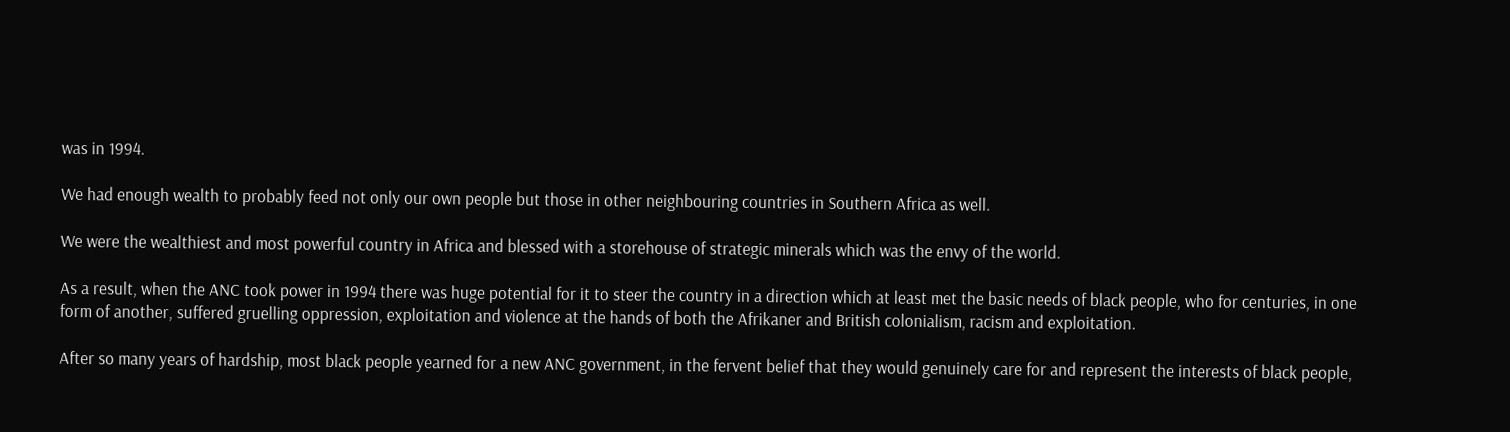was in 1994.

We had enough wealth to probably feed not only our own people but those in other neighbouring countries in Southern Africa as well.

We were the wealthiest and most powerful country in Africa and blessed with a storehouse of strategic minerals which was the envy of the world.

As a result, when the ANC took power in 1994 there was huge potential for it to steer the country in a direction which at least met the basic needs of black people, who for centuries, in one form of another, suffered gruelling oppression, exploitation and violence at the hands of both the Afrikaner and British colonialism, racism and exploitation.

After so many years of hardship, most black people yearned for a new ANC government, in the fervent belief that they would genuinely care for and represent the interests of black people,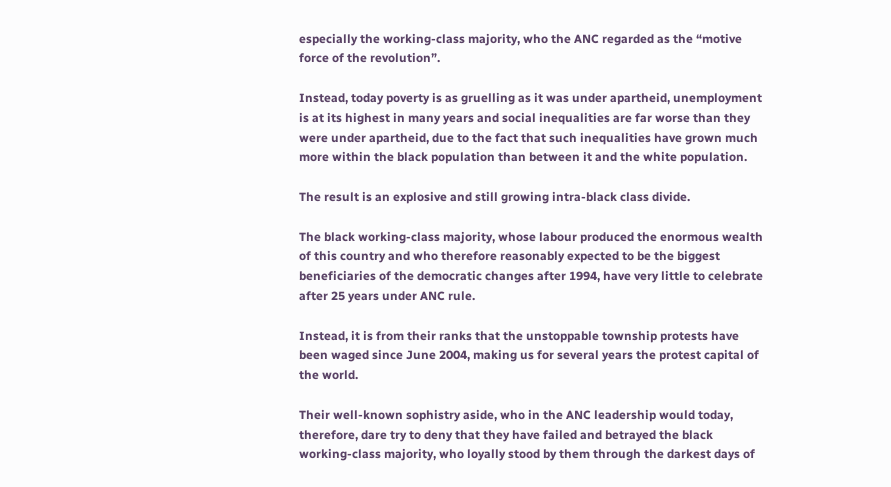especially the working-class majority, who the ANC regarded as the “motive force of the revolution”.

Instead, today poverty is as gruelling as it was under apartheid, unemployment is at its highest in many years and social inequalities are far worse than they were under apartheid, due to the fact that such inequalities have grown much more within the black population than between it and the white population.

The result is an explosive and still growing intra-black class divide.

The black working-class majority, whose labour produced the enormous wealth of this country and who therefore reasonably expected to be the biggest beneficiaries of the democratic changes after 1994, have very little to celebrate after 25 years under ANC rule.

Instead, it is from their ranks that the unstoppable township protests have been waged since June 2004, making us for several years the protest capital of the world.

Their well-known sophistry aside, who in the ANC leadership would today, therefore, dare try to deny that they have failed and betrayed the black working-class majority, who loyally stood by them through the darkest days of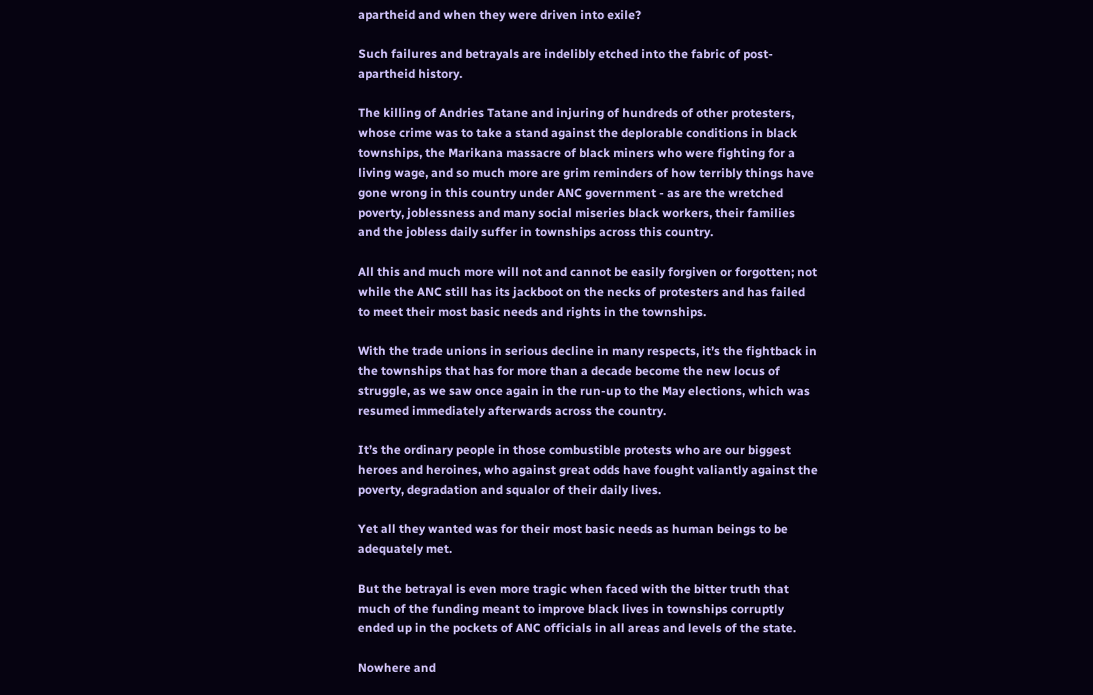apartheid and when they were driven into exile?

Such failures and betrayals are indelibly etched into the fabric of post-apartheid history.

The killing of Andries Tatane and injuring of hundreds of other protesters, whose crime was to take a stand against the deplorable conditions in black townships, the Marikana massacre of black miners who were fighting for a living wage, and so much more are grim reminders of how terribly things have gone wrong in this country under ANC government - as are the wretched poverty, joblessness and many social miseries black workers, their families and the jobless daily suffer in townships across this country.

All this and much more will not and cannot be easily forgiven or forgotten; not while the ANC still has its jackboot on the necks of protesters and has failed to meet their most basic needs and rights in the townships.

With the trade unions in serious decline in many respects, it’s the fightback in the townships that has for more than a decade become the new locus of struggle, as we saw once again in the run-up to the May elections, which was resumed immediately afterwards across the country.

It’s the ordinary people in those combustible protests who are our biggest heroes and heroines, who against great odds have fought valiantly against the poverty, degradation and squalor of their daily lives.

Yet all they wanted was for their most basic needs as human beings to be adequately met.

But the betrayal is even more tragic when faced with the bitter truth that much of the funding meant to improve black lives in townships corruptly ended up in the pockets of ANC officials in all areas and levels of the state.

Nowhere and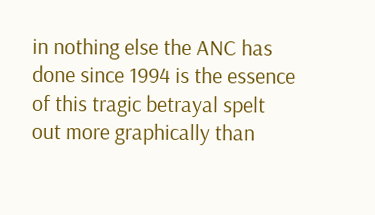in nothing else the ANC has done since 1994 is the essence of this tragic betrayal spelt out more graphically than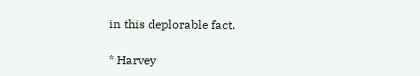in this deplorable fact.

* Harvey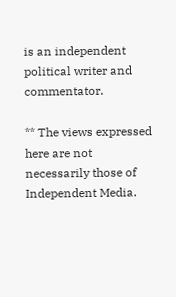is an independent political writer and commentator.

** The views expressed here are not necessarily those of Independent Media.